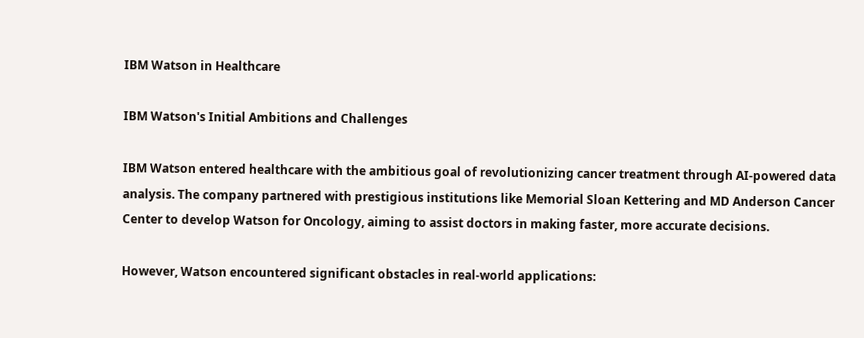IBM Watson in Healthcare

IBM Watson's Initial Ambitions and Challenges

IBM Watson entered healthcare with the ambitious goal of revolutionizing cancer treatment through AI-powered data analysis. The company partnered with prestigious institutions like Memorial Sloan Kettering and MD Anderson Cancer Center to develop Watson for Oncology, aiming to assist doctors in making faster, more accurate decisions.

However, Watson encountered significant obstacles in real-world applications: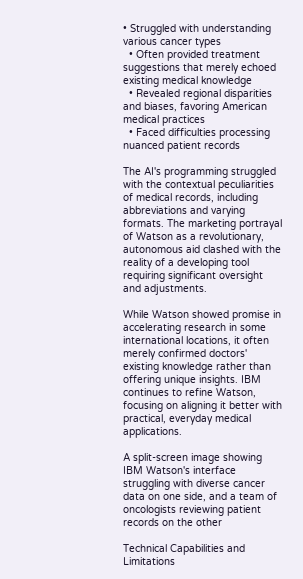• Struggled with understanding various cancer types
  • Often provided treatment suggestions that merely echoed existing medical knowledge
  • Revealed regional disparities and biases, favoring American medical practices
  • Faced difficulties processing nuanced patient records

The AI's programming struggled with the contextual peculiarities of medical records, including abbreviations and varying formats. The marketing portrayal of Watson as a revolutionary, autonomous aid clashed with the reality of a developing tool requiring significant oversight and adjustments.

While Watson showed promise in accelerating research in some international locations, it often merely confirmed doctors' existing knowledge rather than offering unique insights. IBM continues to refine Watson, focusing on aligning it better with practical, everyday medical applications.

A split-screen image showing IBM Watson's interface struggling with diverse cancer data on one side, and a team of oncologists reviewing patient records on the other

Technical Capabilities and Limitations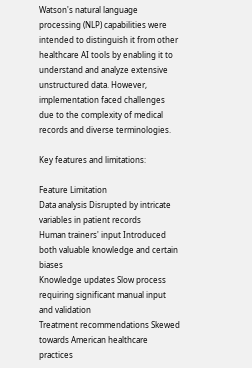Watson's natural language processing (NLP) capabilities were intended to distinguish it from other healthcare AI tools by enabling it to understand and analyze extensive unstructured data. However, implementation faced challenges due to the complexity of medical records and diverse terminologies.

Key features and limitations:

Feature Limitation
Data analysis Disrupted by intricate variables in patient records
Human trainers' input Introduced both valuable knowledge and certain biases
Knowledge updates Slow process requiring significant manual input and validation
Treatment recommendations Skewed towards American healthcare practices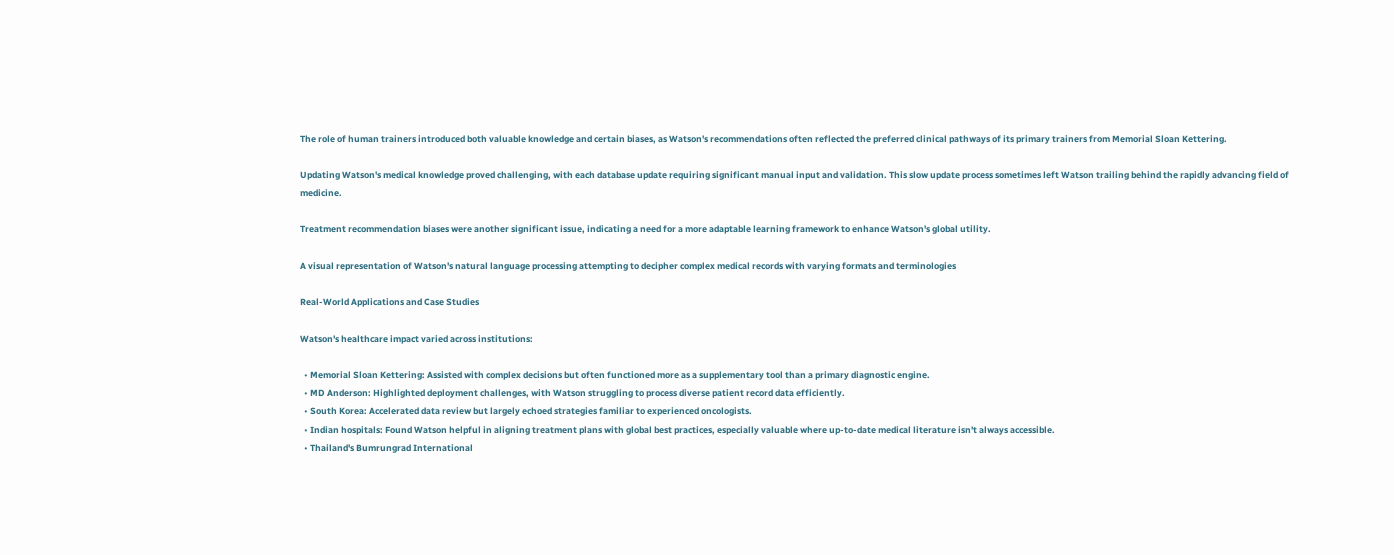The role of human trainers introduced both valuable knowledge and certain biases, as Watson's recommendations often reflected the preferred clinical pathways of its primary trainers from Memorial Sloan Kettering.

Updating Watson's medical knowledge proved challenging, with each database update requiring significant manual input and validation. This slow update process sometimes left Watson trailing behind the rapidly advancing field of medicine.

Treatment recommendation biases were another significant issue, indicating a need for a more adaptable learning framework to enhance Watson's global utility.

A visual representation of Watson's natural language processing attempting to decipher complex medical records with varying formats and terminologies

Real-World Applications and Case Studies

Watson's healthcare impact varied across institutions:

  • Memorial Sloan Kettering: Assisted with complex decisions but often functioned more as a supplementary tool than a primary diagnostic engine.
  • MD Anderson: Highlighted deployment challenges, with Watson struggling to process diverse patient record data efficiently.
  • South Korea: Accelerated data review but largely echoed strategies familiar to experienced oncologists.
  • Indian hospitals: Found Watson helpful in aligning treatment plans with global best practices, especially valuable where up-to-date medical literature isn't always accessible.
  • Thailand's Bumrungrad International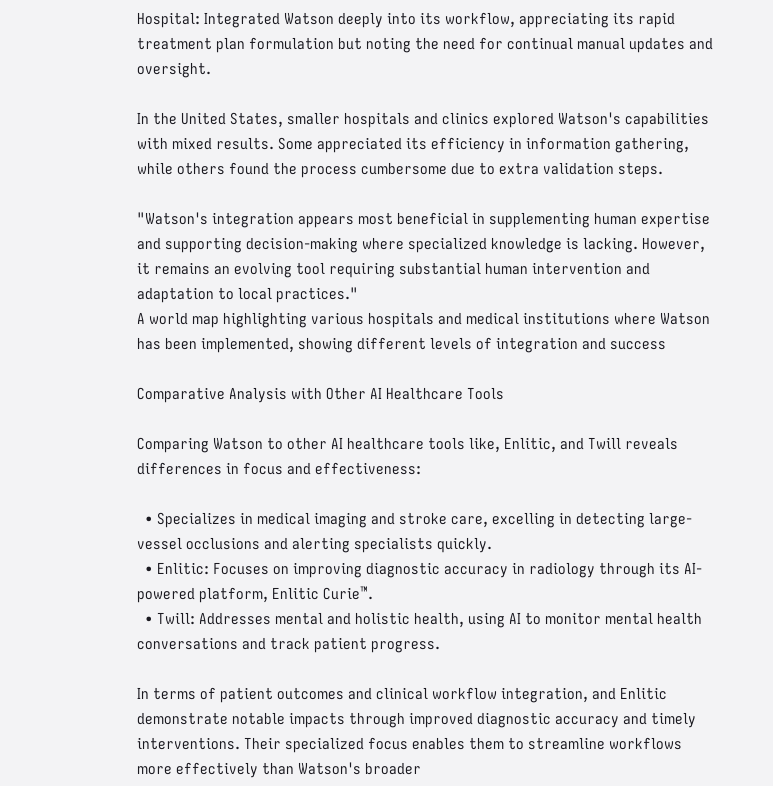Hospital: Integrated Watson deeply into its workflow, appreciating its rapid treatment plan formulation but noting the need for continual manual updates and oversight.

In the United States, smaller hospitals and clinics explored Watson's capabilities with mixed results. Some appreciated its efficiency in information gathering, while others found the process cumbersome due to extra validation steps.

"Watson's integration appears most beneficial in supplementing human expertise and supporting decision-making where specialized knowledge is lacking. However, it remains an evolving tool requiring substantial human intervention and adaptation to local practices."
A world map highlighting various hospitals and medical institutions where Watson has been implemented, showing different levels of integration and success

Comparative Analysis with Other AI Healthcare Tools

Comparing Watson to other AI healthcare tools like, Enlitic, and Twill reveals differences in focus and effectiveness:

  • Specializes in medical imaging and stroke care, excelling in detecting large-vessel occlusions and alerting specialists quickly.
  • Enlitic: Focuses on improving diagnostic accuracy in radiology through its AI-powered platform, Enlitic Curie™.
  • Twill: Addresses mental and holistic health, using AI to monitor mental health conversations and track patient progress.

In terms of patient outcomes and clinical workflow integration, and Enlitic demonstrate notable impacts through improved diagnostic accuracy and timely interventions. Their specialized focus enables them to streamline workflows more effectively than Watson's broader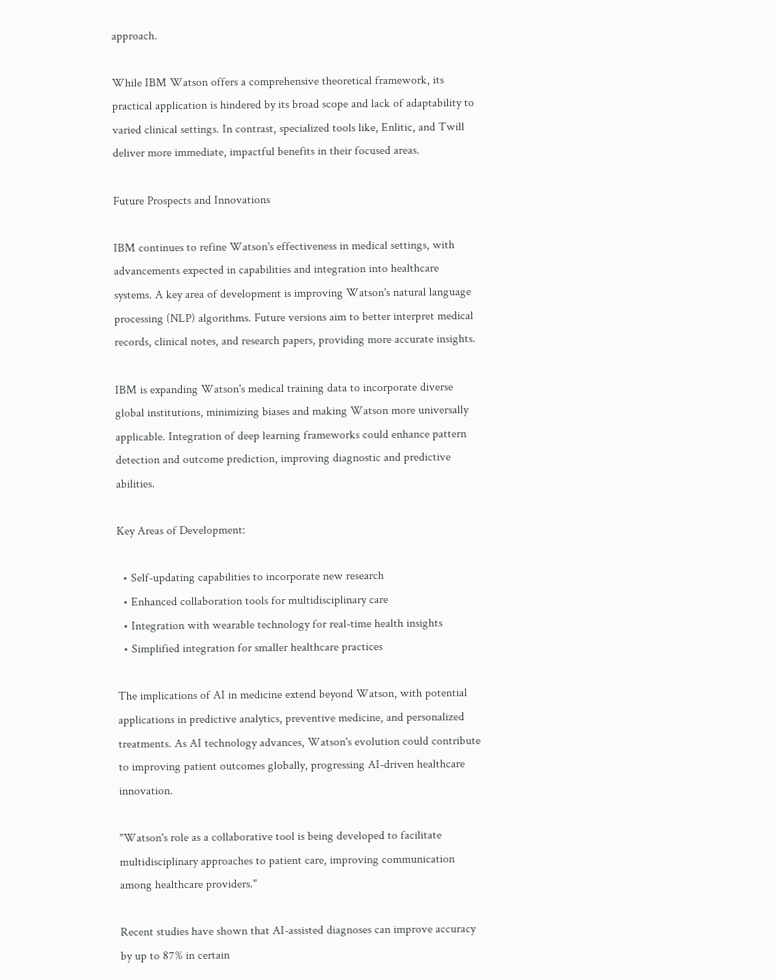approach.

While IBM Watson offers a comprehensive theoretical framework, its practical application is hindered by its broad scope and lack of adaptability to varied clinical settings. In contrast, specialized tools like, Enlitic, and Twill deliver more immediate, impactful benefits in their focused areas.

Future Prospects and Innovations

IBM continues to refine Watson's effectiveness in medical settings, with advancements expected in capabilities and integration into healthcare systems. A key area of development is improving Watson's natural language processing (NLP) algorithms. Future versions aim to better interpret medical records, clinical notes, and research papers, providing more accurate insights.

IBM is expanding Watson's medical training data to incorporate diverse global institutions, minimizing biases and making Watson more universally applicable. Integration of deep learning frameworks could enhance pattern detection and outcome prediction, improving diagnostic and predictive abilities.

Key Areas of Development:

  • Self-updating capabilities to incorporate new research
  • Enhanced collaboration tools for multidisciplinary care
  • Integration with wearable technology for real-time health insights
  • Simplified integration for smaller healthcare practices

The implications of AI in medicine extend beyond Watson, with potential applications in predictive analytics, preventive medicine, and personalized treatments. As AI technology advances, Watson's evolution could contribute to improving patient outcomes globally, progressing AI-driven healthcare innovation.

"Watson's role as a collaborative tool is being developed to facilitate multidisciplinary approaches to patient care, improving communication among healthcare providers."

Recent studies have shown that AI-assisted diagnoses can improve accuracy by up to 87% in certain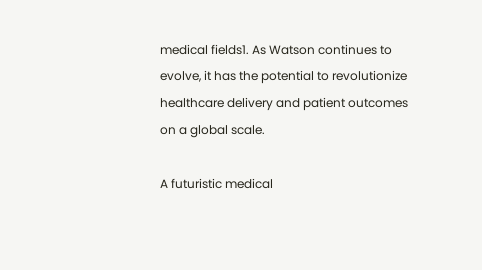medical fields1. As Watson continues to evolve, it has the potential to revolutionize healthcare delivery and patient outcomes on a global scale.

A futuristic medical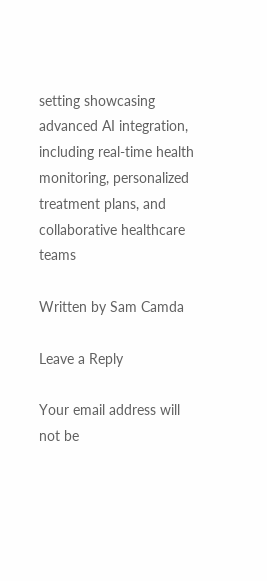setting showcasing advanced AI integration, including real-time health monitoring, personalized treatment plans, and collaborative healthcare teams

Written by Sam Camda

Leave a Reply

Your email address will not be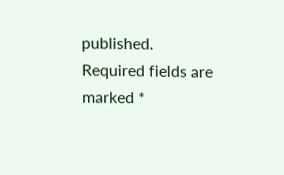published. Required fields are marked *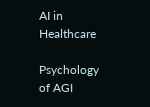AI in Healthcare

Psychology of AGI